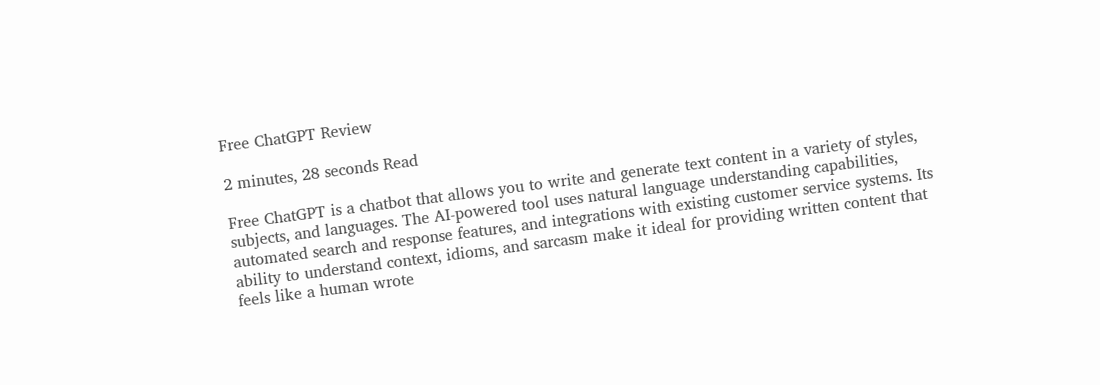Free ChatGPT Review

2 minutes, 28 seconds Read

Free ChatGPT is a chatbot that allows you to write and generate text content in a variety of styles, subjects, and languages. The AI-powered tool uses natural language understanding capabilities, automated search and response features, and integrations with existing customer service systems. Its ability to understand context, idioms, and sarcasm make it ideal for providing written content that feels like a human wrote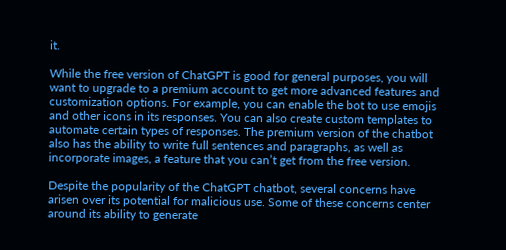it.

While the free version of ChatGPT is good for general purposes, you will want to upgrade to a premium account to get more advanced features and customization options. For example, you can enable the bot to use emojis and other icons in its responses. You can also create custom templates to automate certain types of responses. The premium version of the chatbot also has the ability to write full sentences and paragraphs, as well as incorporate images, a feature that you can’t get from the free version.

Despite the popularity of the ChatGPT chatbot, several concerns have arisen over its potential for malicious use. Some of these concerns center around its ability to generate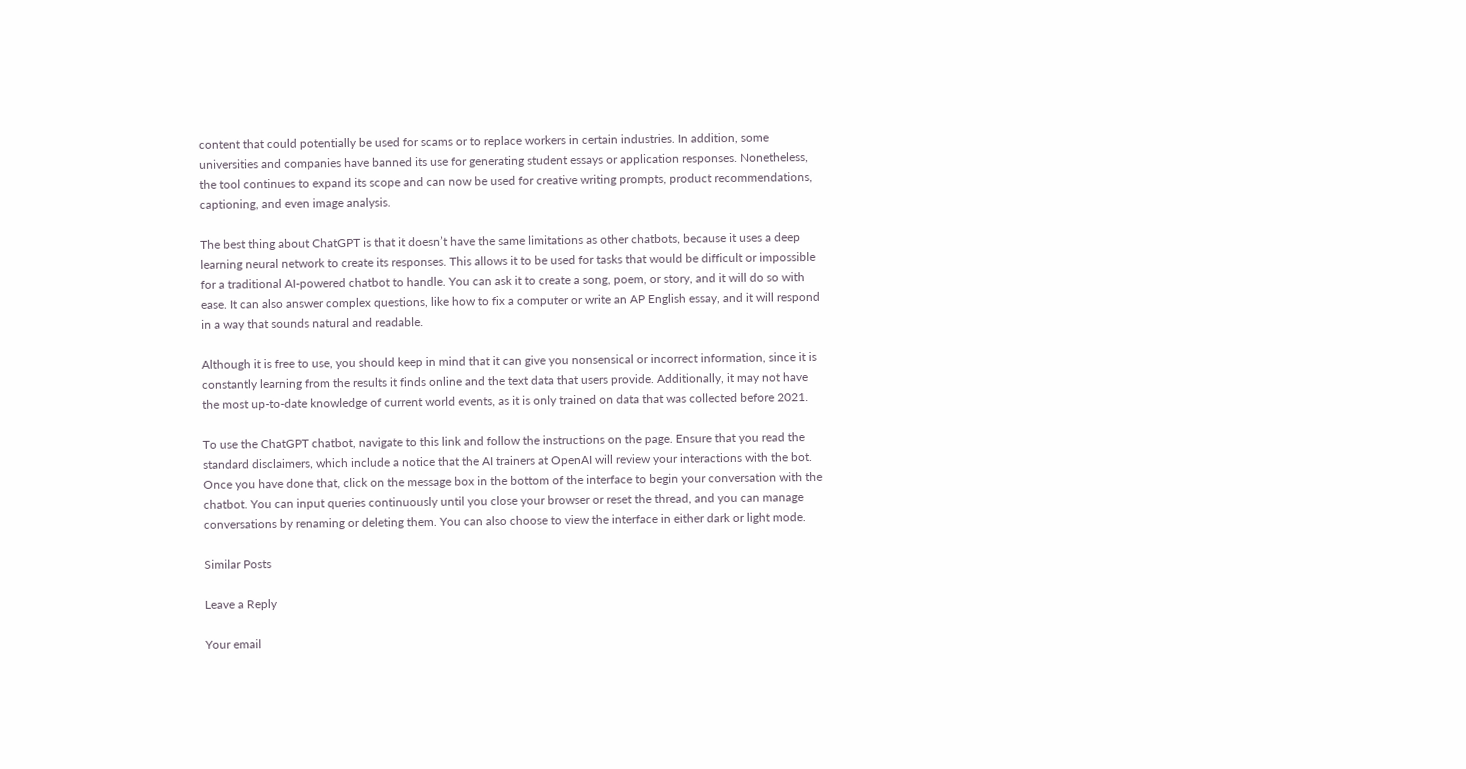content that could potentially be used for scams or to replace workers in certain industries. In addition, some universities and companies have banned its use for generating student essays or application responses. Nonetheless, the tool continues to expand its scope and can now be used for creative writing prompts, product recommendations, captioning, and even image analysis.

The best thing about ChatGPT is that it doesn’t have the same limitations as other chatbots, because it uses a deep learning neural network to create its responses. This allows it to be used for tasks that would be difficult or impossible for a traditional AI-powered chatbot to handle. You can ask it to create a song, poem, or story, and it will do so with ease. It can also answer complex questions, like how to fix a computer or write an AP English essay, and it will respond in a way that sounds natural and readable.

Although it is free to use, you should keep in mind that it can give you nonsensical or incorrect information, since it is constantly learning from the results it finds online and the text data that users provide. Additionally, it may not have the most up-to-date knowledge of current world events, as it is only trained on data that was collected before 2021.

To use the ChatGPT chatbot, navigate to this link and follow the instructions on the page. Ensure that you read the standard disclaimers, which include a notice that the AI trainers at OpenAI will review your interactions with the bot. Once you have done that, click on the message box in the bottom of the interface to begin your conversation with the chatbot. You can input queries continuously until you close your browser or reset the thread, and you can manage conversations by renaming or deleting them. You can also choose to view the interface in either dark or light mode.

Similar Posts

Leave a Reply

Your email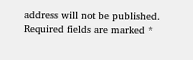address will not be published. Required fields are marked *